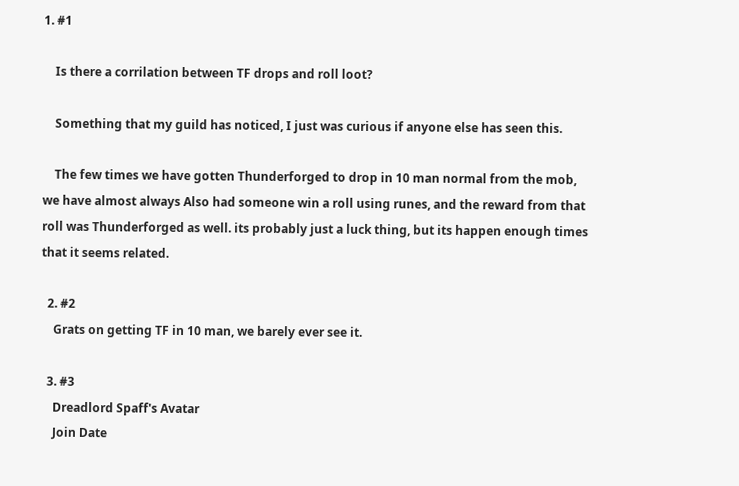1. #1

    Is there a corrilation between TF drops and roll loot?

    Something that my guild has noticed, I just was curious if anyone else has seen this.

    The few times we have gotten Thunderforged to drop in 10 man normal from the mob, we have almost always Also had someone win a roll using runes, and the reward from that roll was Thunderforged as well. its probably just a luck thing, but its happen enough times that it seems related.

  2. #2
    Grats on getting TF in 10 man, we barely ever see it.

  3. #3
    Dreadlord Spaff's Avatar
    Join Date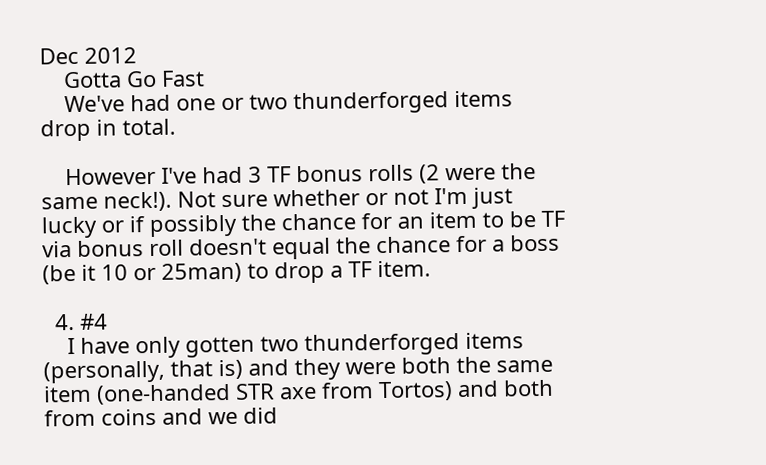Dec 2012
    Gotta Go Fast
    We've had one or two thunderforged items drop in total.

    However I've had 3 TF bonus rolls (2 were the same neck!). Not sure whether or not I'm just lucky or if possibly the chance for an item to be TF via bonus roll doesn't equal the chance for a boss (be it 10 or 25man) to drop a TF item.

  4. #4
    I have only gotten two thunderforged items (personally, that is) and they were both the same item (one-handed STR axe from Tortos) and both from coins and we did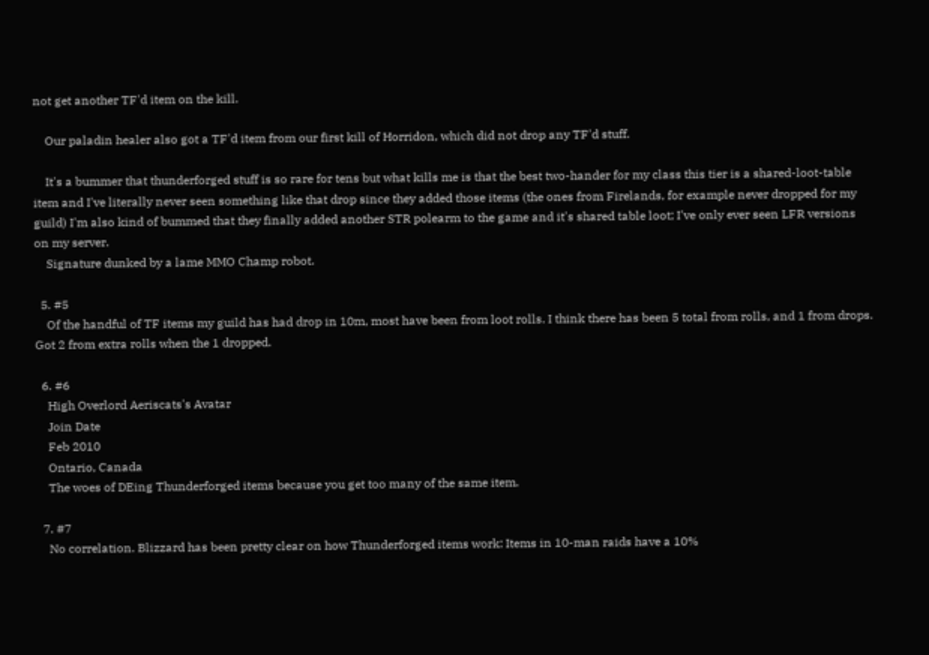not get another TF'd item on the kill.

    Our paladin healer also got a TF'd item from our first kill of Horridon, which did not drop any TF'd stuff.

    It's a bummer that thunderforged stuff is so rare for tens but what kills me is that the best two-hander for my class this tier is a shared-loot-table item and I've literally never seen something like that drop since they added those items (the ones from Firelands, for example never dropped for my guild) I'm also kind of bummed that they finally added another STR polearm to the game and it's shared table loot; I've only ever seen LFR versions on my server.
    Signature dunked by a lame MMO Champ robot.

  5. #5
    Of the handful of TF items my guild has had drop in 10m, most have been from loot rolls. I think there has been 5 total from rolls, and 1 from drops. Got 2 from extra rolls when the 1 dropped.

  6. #6
    High Overlord Aeriscats's Avatar
    Join Date
    Feb 2010
    Ontario, Canada
    The woes of DEing Thunderforged items because you get too many of the same item.

  7. #7
    No correlation. Blizzard has been pretty clear on how Thunderforged items work: Items in 10-man raids have a 10%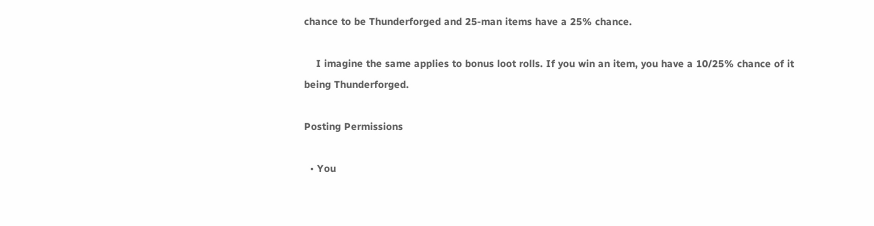chance to be Thunderforged and 25-man items have a 25% chance.

    I imagine the same applies to bonus loot rolls. If you win an item, you have a 10/25% chance of it being Thunderforged.

Posting Permissions

  • You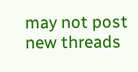may not post new threads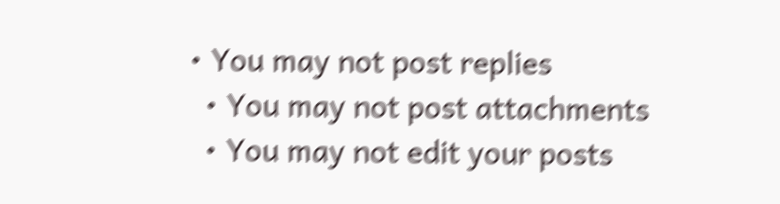• You may not post replies
  • You may not post attachments
  • You may not edit your posts